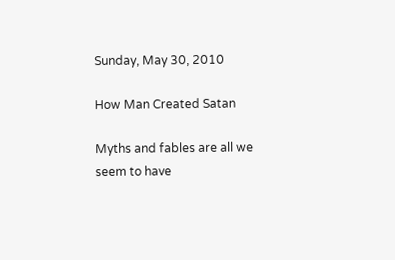Sunday, May 30, 2010

How Man Created Satan

Myths and fables are all we seem to have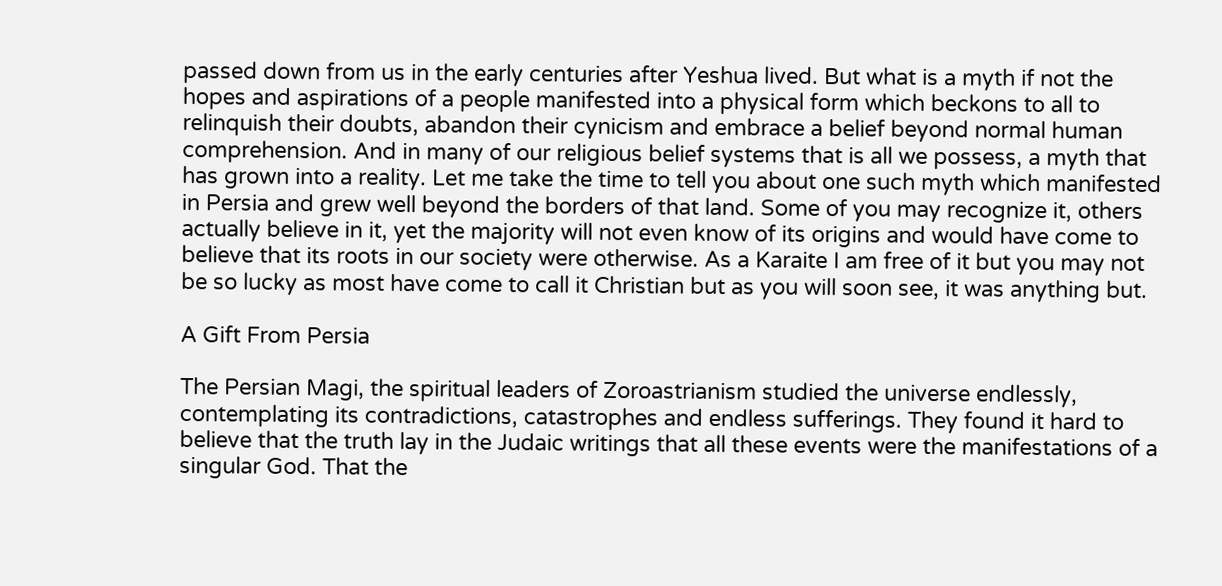passed down from us in the early centuries after Yeshua lived. But what is a myth if not the hopes and aspirations of a people manifested into a physical form which beckons to all to relinquish their doubts, abandon their cynicism and embrace a belief beyond normal human comprehension. And in many of our religious belief systems that is all we possess, a myth that has grown into a reality. Let me take the time to tell you about one such myth which manifested in Persia and grew well beyond the borders of that land. Some of you may recognize it, others actually believe in it, yet the majority will not even know of its origins and would have come to believe that its roots in our society were otherwise. As a Karaite I am free of it but you may not be so lucky as most have come to call it Christian but as you will soon see, it was anything but.

A Gift From Persia

The Persian Magi, the spiritual leaders of Zoroastrianism studied the universe endlessly, contemplating its contradictions, catastrophes and endless sufferings. They found it hard to believe that the truth lay in the Judaic writings that all these events were the manifestations of a singular God. That the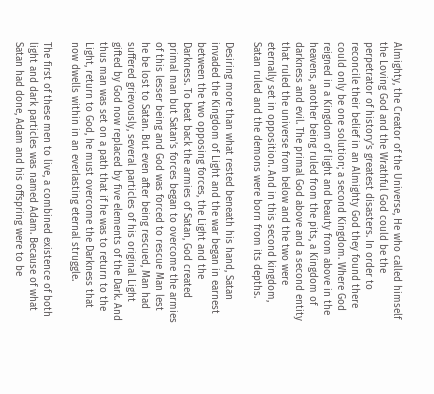Almighty, the Creator of the Universe, He who called himself the Loving God and the Wrathful God could be the perpetrator of history’s greatest disasters. In order to reconcile their belief in an Almighty God they found there could only be one solution; a second Kingdom. Where God reigned in a Kingdom of light and beauty from above in the heavens, another being ruled from the pits, a Kingdom of darkness and evil. The primal God above and a second entity that ruled the universe from below and the two were eternally set in opposition. And in this second kingdom, Satan ruled and the demons were born from its depths.

Desiring more than what rested beneath his hand, Satan invaded the Kingdom of Light and the war began in earnest between the two opposing forces, the Light and the Darkness. To beat back the armies of Satan, God created primal man but Satan’s forces began to overcome the armies of this lesser being and God was forced to rescue Man lest he be lost to Satan. But even after being rescued, Man had suffered grievously, several particles of his original Light gifted by God now replaced by five elements of the Dark. And thus man was set on a path that if he was to return to the Light, return to God, he must overcome the Darkness that now dwells within in an everlasting eternal struggle.

The first of these men to live, a combined existence of both light and dark particles was named Adam. Because of what Satan had done, Adam and his offspring were to be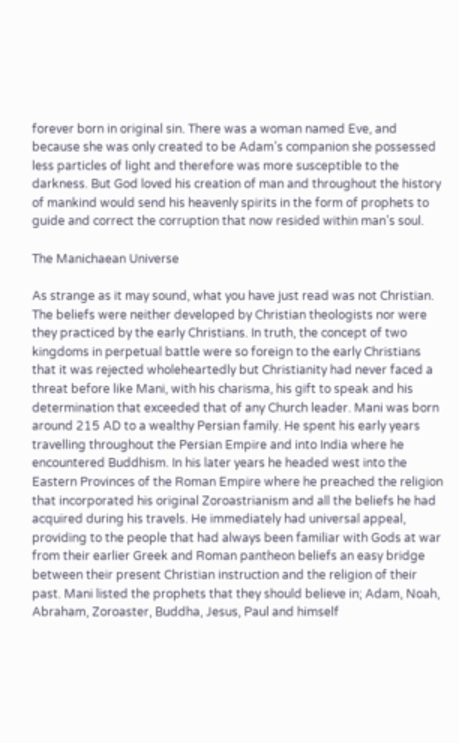forever born in original sin. There was a woman named Eve, and because she was only created to be Adam’s companion she possessed less particles of light and therefore was more susceptible to the darkness. But God loved his creation of man and throughout the history of mankind would send his heavenly spirits in the form of prophets to guide and correct the corruption that now resided within man’s soul.

The Manichaean Universe

As strange as it may sound, what you have just read was not Christian. The beliefs were neither developed by Christian theologists nor were they practiced by the early Christians. In truth, the concept of two kingdoms in perpetual battle were so foreign to the early Christians that it was rejected wholeheartedly but Christianity had never faced a threat before like Mani, with his charisma, his gift to speak and his determination that exceeded that of any Church leader. Mani was born around 215 AD to a wealthy Persian family. He spent his early years travelling throughout the Persian Empire and into India where he encountered Buddhism. In his later years he headed west into the Eastern Provinces of the Roman Empire where he preached the religion that incorporated his original Zoroastrianism and all the beliefs he had acquired during his travels. He immediately had universal appeal, providing to the people that had always been familiar with Gods at war from their earlier Greek and Roman pantheon beliefs an easy bridge between their present Christian instruction and the religion of their past. Mani listed the prophets that they should believe in; Adam, Noah, Abraham, Zoroaster, Buddha, Jesus, Paul and himself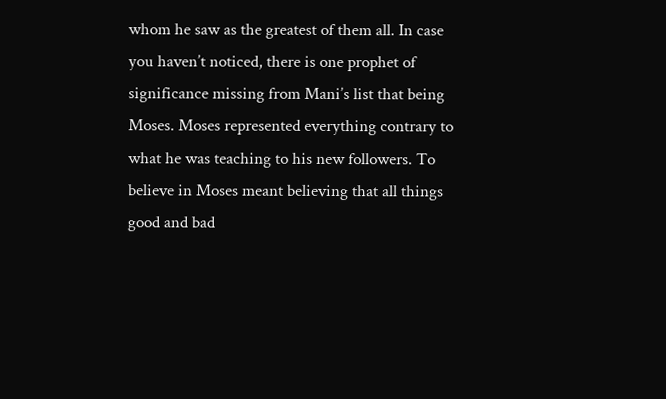whom he saw as the greatest of them all. In case you haven’t noticed, there is one prophet of significance missing from Mani’s list that being Moses. Moses represented everything contrary to what he was teaching to his new followers. To believe in Moses meant believing that all things good and bad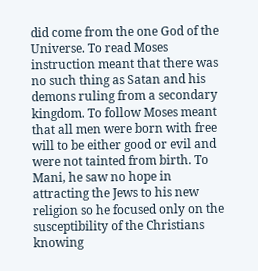did come from the one God of the Universe. To read Moses instruction meant that there was no such thing as Satan and his demons ruling from a secondary kingdom. To follow Moses meant that all men were born with free will to be either good or evil and were not tainted from birth. To Mani, he saw no hope in attracting the Jews to his new religion so he focused only on the susceptibility of the Christians knowing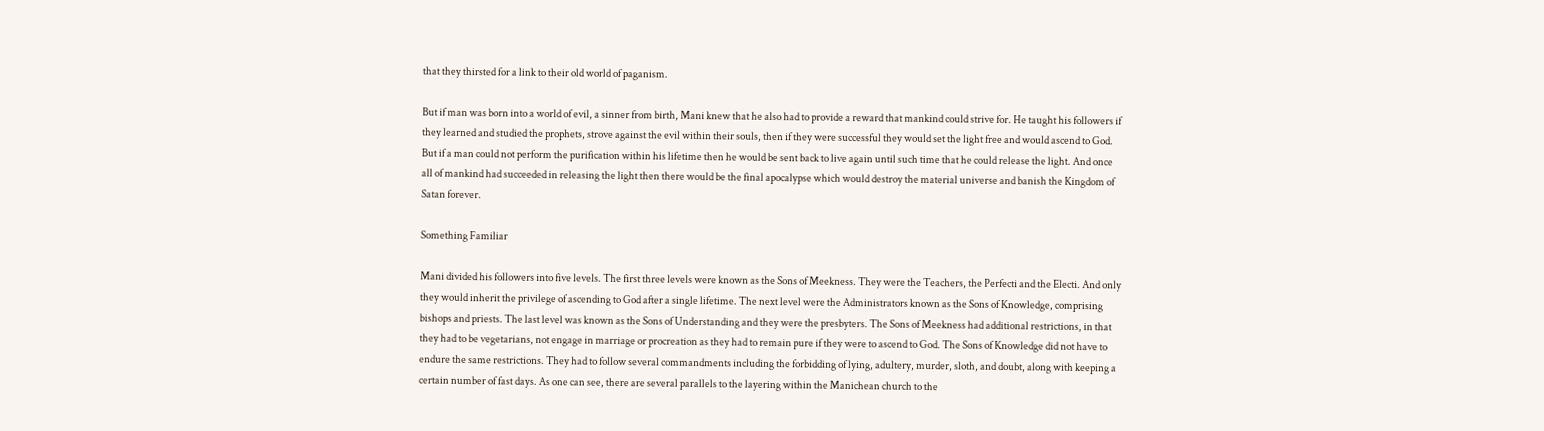that they thirsted for a link to their old world of paganism.

But if man was born into a world of evil, a sinner from birth, Mani knew that he also had to provide a reward that mankind could strive for. He taught his followers if they learned and studied the prophets, strove against the evil within their souls, then if they were successful they would set the light free and would ascend to God. But if a man could not perform the purification within his lifetime then he would be sent back to live again until such time that he could release the light. And once all of mankind had succeeded in releasing the light then there would be the final apocalypse which would destroy the material universe and banish the Kingdom of Satan forever.

Something Familiar

Mani divided his followers into five levels. The first three levels were known as the Sons of Meekness. They were the Teachers, the Perfecti and the Electi. And only they would inherit the privilege of ascending to God after a single lifetime. The next level were the Administrators known as the Sons of Knowledge, comprising bishops and priests. The last level was known as the Sons of Understanding and they were the presbyters. The Sons of Meekness had additional restrictions, in that they had to be vegetarians, not engage in marriage or procreation as they had to remain pure if they were to ascend to God. The Sons of Knowledge did not have to endure the same restrictions. They had to follow several commandments including the forbidding of lying, adultery, murder, sloth, and doubt, along with keeping a certain number of fast days. As one can see, there are several parallels to the layering within the Manichean church to the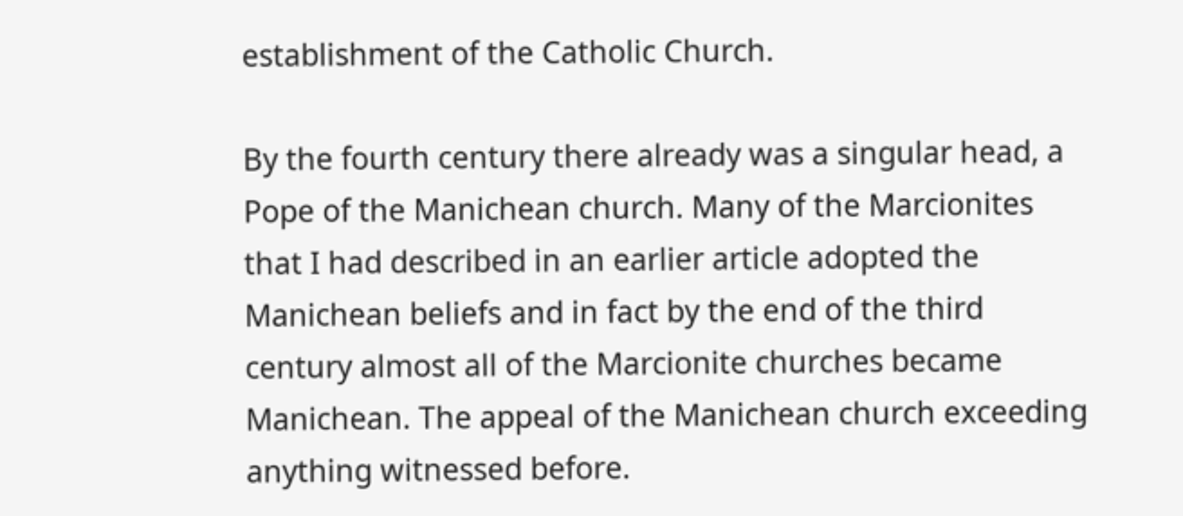establishment of the Catholic Church.

By the fourth century there already was a singular head, a Pope of the Manichean church. Many of the Marcionites that I had described in an earlier article adopted the Manichean beliefs and in fact by the end of the third century almost all of the Marcionite churches became Manichean. The appeal of the Manichean church exceeding anything witnessed before.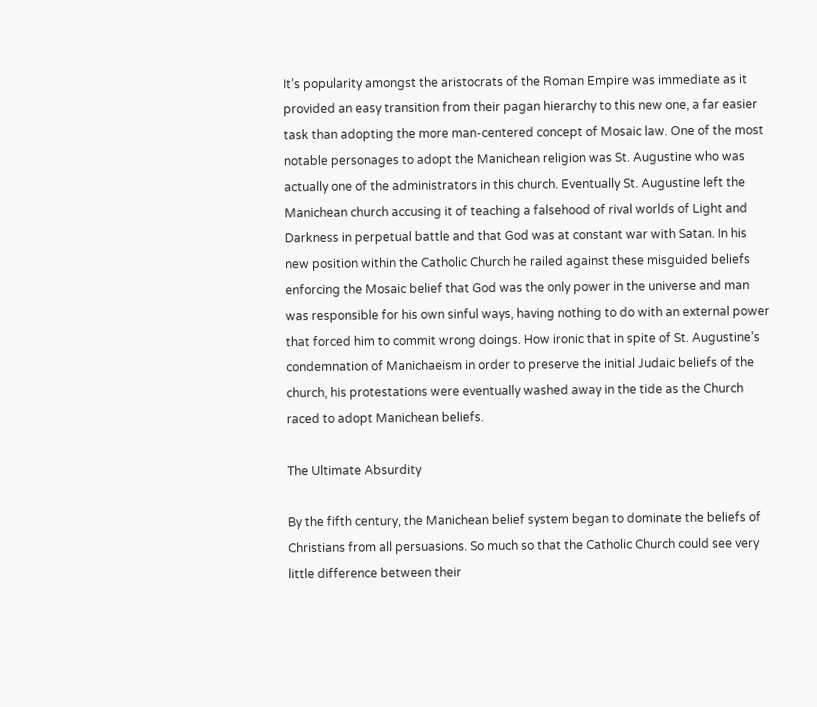It’s popularity amongst the aristocrats of the Roman Empire was immediate as it provided an easy transition from their pagan hierarchy to this new one, a far easier task than adopting the more man-centered concept of Mosaic law. One of the most notable personages to adopt the Manichean religion was St. Augustine who was actually one of the administrators in this church. Eventually St. Augustine left the Manichean church accusing it of teaching a falsehood of rival worlds of Light and Darkness in perpetual battle and that God was at constant war with Satan. In his new position within the Catholic Church he railed against these misguided beliefs enforcing the Mosaic belief that God was the only power in the universe and man was responsible for his own sinful ways, having nothing to do with an external power that forced him to commit wrong doings. How ironic that in spite of St. Augustine’s condemnation of Manichaeism in order to preserve the initial Judaic beliefs of the church, his protestations were eventually washed away in the tide as the Church raced to adopt Manichean beliefs.

The Ultimate Absurdity

By the fifth century, the Manichean belief system began to dominate the beliefs of Christians from all persuasions. So much so that the Catholic Church could see very little difference between their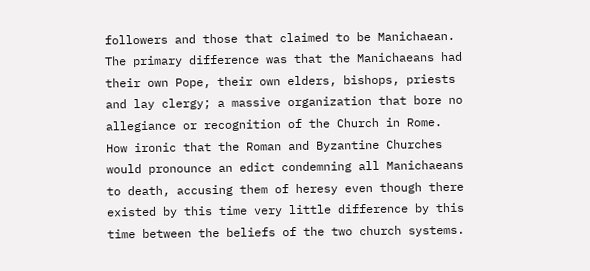followers and those that claimed to be Manichaean. The primary difference was that the Manichaeans had their own Pope, their own elders, bishops, priests and lay clergy; a massive organization that bore no allegiance or recognition of the Church in Rome. How ironic that the Roman and Byzantine Churches would pronounce an edict condemning all Manichaeans to death, accusing them of heresy even though there existed by this time very little difference by this time between the beliefs of the two church systems.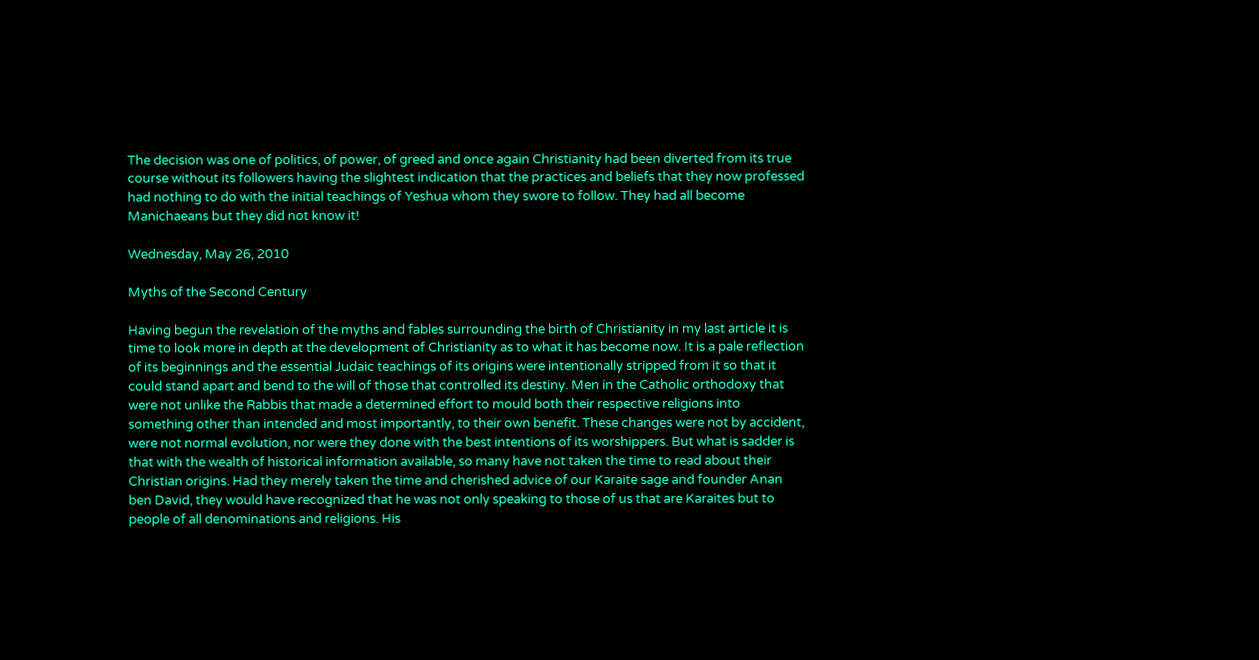The decision was one of politics, of power, of greed and once again Christianity had been diverted from its true course without its followers having the slightest indication that the practices and beliefs that they now professed had nothing to do with the initial teachings of Yeshua whom they swore to follow. They had all become Manichaeans but they did not know it!

Wednesday, May 26, 2010

Myths of the Second Century

Having begun the revelation of the myths and fables surrounding the birth of Christianity in my last article it is time to look more in depth at the development of Christianity as to what it has become now. It is a pale reflection of its beginnings and the essential Judaic teachings of its origins were intentionally stripped from it so that it could stand apart and bend to the will of those that controlled its destiny. Men in the Catholic orthodoxy that were not unlike the Rabbis that made a determined effort to mould both their respective religions into something other than intended and most importantly, to their own benefit. These changes were not by accident, were not normal evolution, nor were they done with the best intentions of its worshippers. But what is sadder is that with the wealth of historical information available, so many have not taken the time to read about their Christian origins. Had they merely taken the time and cherished advice of our Karaite sage and founder Anan ben David, they would have recognized that he was not only speaking to those of us that are Karaites but to people of all denominations and religions. His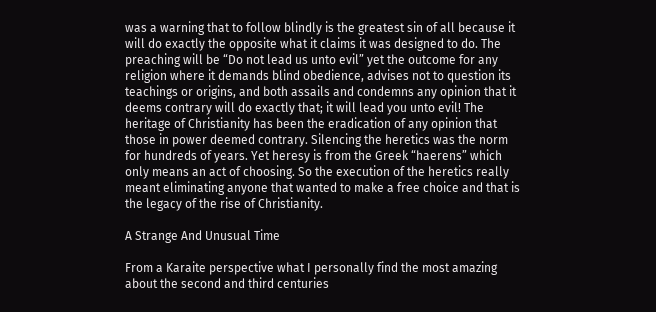was a warning that to follow blindly is the greatest sin of all because it will do exactly the opposite what it claims it was designed to do. The preaching will be “Do not lead us unto evil” yet the outcome for any religion where it demands blind obedience, advises not to question its teachings or origins, and both assails and condemns any opinion that it deems contrary will do exactly that; it will lead you unto evil! The heritage of Christianity has been the eradication of any opinion that those in power deemed contrary. Silencing the heretics was the norm for hundreds of years. Yet heresy is from the Greek “haerens” which only means an act of choosing. So the execution of the heretics really meant eliminating anyone that wanted to make a free choice and that is the legacy of the rise of Christianity.

A Strange And Unusual Time

From a Karaite perspective what I personally find the most amazing about the second and third centuries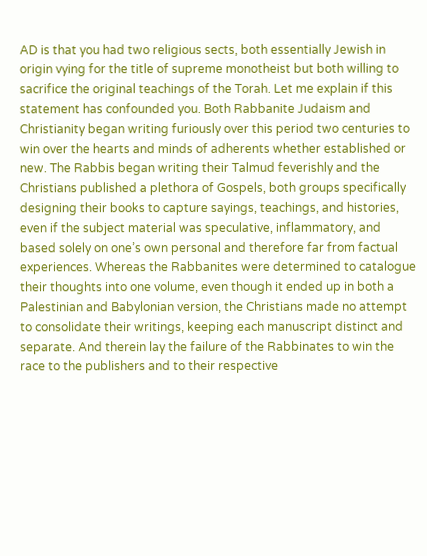AD is that you had two religious sects, both essentially Jewish in origin vying for the title of supreme monotheist but both willing to sacrifice the original teachings of the Torah. Let me explain if this statement has confounded you. Both Rabbanite Judaism and Christianity began writing furiously over this period two centuries to win over the hearts and minds of adherents whether established or new. The Rabbis began writing their Talmud feverishly and the Christians published a plethora of Gospels, both groups specifically designing their books to capture sayings, teachings, and histories, even if the subject material was speculative, inflammatory, and based solely on one’s own personal and therefore far from factual experiences. Whereas the Rabbanites were determined to catalogue their thoughts into one volume, even though it ended up in both a Palestinian and Babylonian version, the Christians made no attempt to consolidate their writings, keeping each manuscript distinct and separate. And therein lay the failure of the Rabbinates to win the race to the publishers and to their respective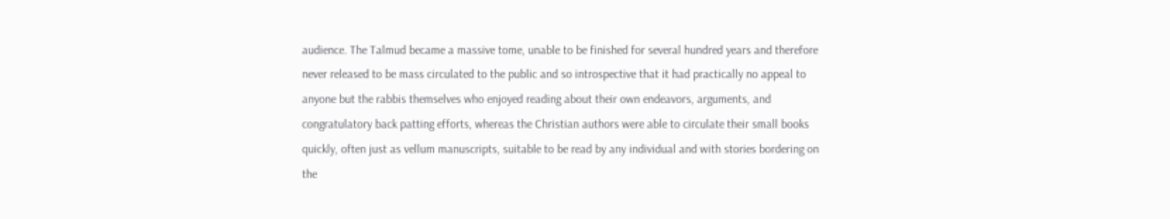audience. The Talmud became a massive tome, unable to be finished for several hundred years and therefore never released to be mass circulated to the public and so introspective that it had practically no appeal to anyone but the rabbis themselves who enjoyed reading about their own endeavors, arguments, and congratulatory back patting efforts, whereas the Christian authors were able to circulate their small books quickly, often just as vellum manuscripts, suitable to be read by any individual and with stories bordering on the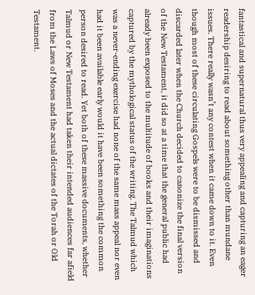fantastical and supernatural thus very appealing and capturing an eager readership desiring to read about something other than mundane issues. There really wasn’t any contest when it came down to it. Even though most of these circulating Gospels were to be dismissed and discarded later when the Church decided to canonize the final version of the New Testament, it did so at a time that the general public had already been exposed to the multitude of books and their imaginations captured by the mythological status of the writing. The Talmud which was a never-ending exercise had none of the same mass appeal nor even had it been available early would it have been something the common person desired to read. Yet both of these massive documents, whether Talmud or New Testament had taken their intended audiences far afield from the Laws of Moses and the actual dictates of the Torah or Old Testament.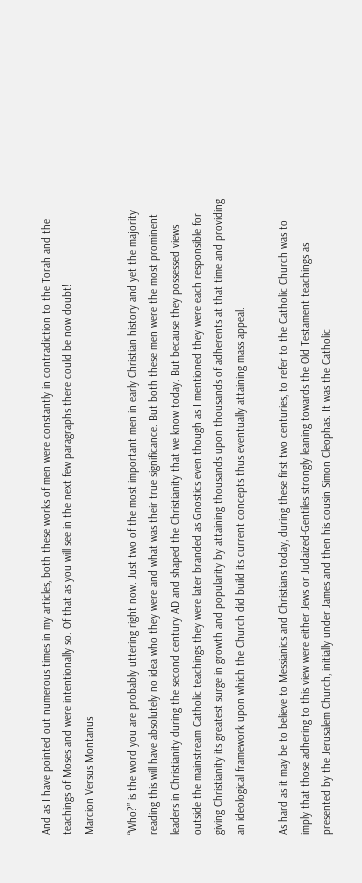And as I have pointed out numerous times in my articles, both these works of men were constantly in contradiction to the Torah and the teachings of Moses and were intentionally so. Of that as you will see in the next few paragraphs there could be now doubt!
Marcion Versus Montanus

“Who?” is the word you are probably uttering right now. Just two of the most important men in early Christian history and yet the majority reading this will have absolutely no idea who they were and what was their true significance. But both these men were the most prominent leaders in Christianity during the second century AD and shaped the Christianity that we know today. But because they possessed views outside the mainstream Catholic teachings they were later branded as Gnostics even though as I mentioned they were each responsible for giving Christianity its greatest surge in growth and popularity by attaining thousands upon thousands of adherents at that time and providing an ideological framework upon which the Church did build its current concepts thus eventually attaining mass appeal.

As hard as it may be to believe to Messianics and Christians today, during these first two centuries, to refer to the Catholic Church was to imply that those adhering to this view were either Jews or Judaized-Gentiles strongly leaning towards the Old Testament teachings as presented by the Jerusalem Church, initially under James and then his cousin Simon Cleophas. It was the Catholic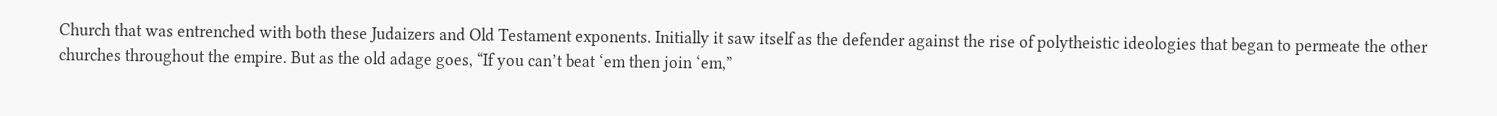Church that was entrenched with both these Judaizers and Old Testament exponents. Initially it saw itself as the defender against the rise of polytheistic ideologies that began to permeate the other churches throughout the empire. But as the old adage goes, “If you can’t beat ‘em then join ‘em,”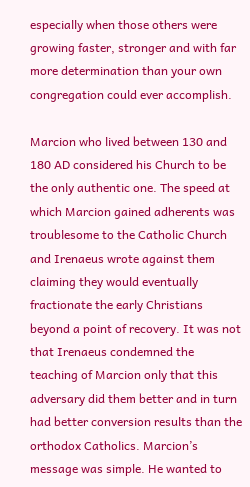especially when those others were growing faster, stronger and with far more determination than your own congregation could ever accomplish.

Marcion who lived between 130 and 180 AD considered his Church to be the only authentic one. The speed at which Marcion gained adherents was troublesome to the Catholic Church and Irenaeus wrote against them claiming they would eventually fractionate the early Christians beyond a point of recovery. It was not that Irenaeus condemned the teaching of Marcion only that this adversary did them better and in turn had better conversion results than the orthodox Catholics. Marcion’s message was simple. He wanted to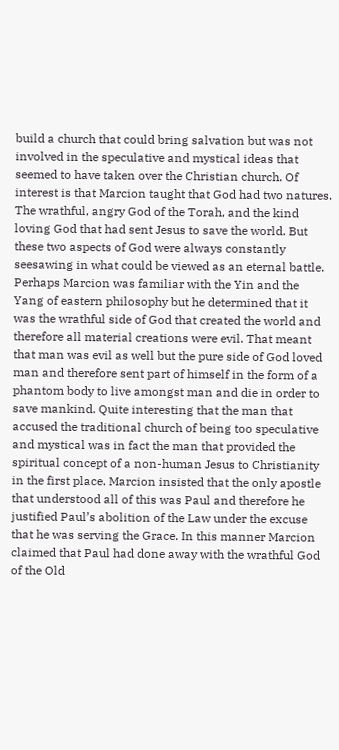build a church that could bring salvation but was not involved in the speculative and mystical ideas that seemed to have taken over the Christian church. Of interest is that Marcion taught that God had two natures. The wrathful, angry God of the Torah, and the kind loving God that had sent Jesus to save the world. But these two aspects of God were always constantly seesawing in what could be viewed as an eternal battle. Perhaps Marcion was familiar with the Yin and the Yang of eastern philosophy but he determined that it was the wrathful side of God that created the world and therefore all material creations were evil. That meant that man was evil as well but the pure side of God loved man and therefore sent part of himself in the form of a phantom body to live amongst man and die in order to save mankind. Quite interesting that the man that accused the traditional church of being too speculative and mystical was in fact the man that provided the spiritual concept of a non-human Jesus to Christianity in the first place. Marcion insisted that the only apostle that understood all of this was Paul and therefore he justified Paul’s abolition of the Law under the excuse that he was serving the Grace. In this manner Marcion claimed that Paul had done away with the wrathful God of the Old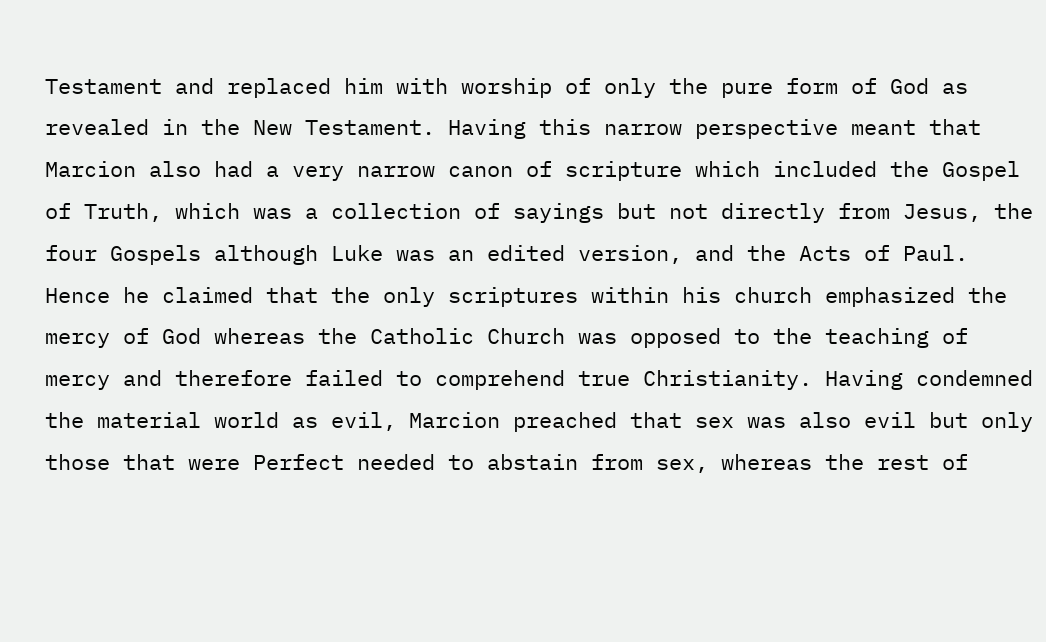Testament and replaced him with worship of only the pure form of God as revealed in the New Testament. Having this narrow perspective meant that Marcion also had a very narrow canon of scripture which included the Gospel of Truth, which was a collection of sayings but not directly from Jesus, the four Gospels although Luke was an edited version, and the Acts of Paul. Hence he claimed that the only scriptures within his church emphasized the mercy of God whereas the Catholic Church was opposed to the teaching of mercy and therefore failed to comprehend true Christianity. Having condemned the material world as evil, Marcion preached that sex was also evil but only those that were Perfect needed to abstain from sex, whereas the rest of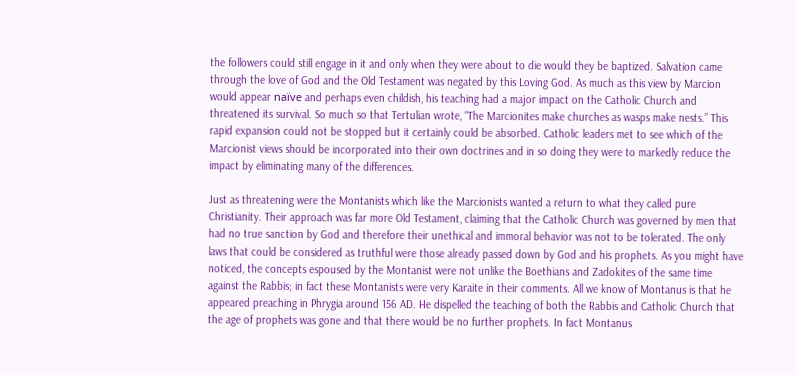the followers could still engage in it and only when they were about to die would they be baptized. Salvation came through the love of God and the Old Testament was negated by this Loving God. As much as this view by Marcion would appear naïve and perhaps even childish, his teaching had a major impact on the Catholic Church and threatened its survival. So much so that Tertulian wrote, “The Marcionites make churches as wasps make nests.” This rapid expansion could not be stopped but it certainly could be absorbed. Catholic leaders met to see which of the Marcionist views should be incorporated into their own doctrines and in so doing they were to markedly reduce the impact by eliminating many of the differences.

Just as threatening were the Montanists which like the Marcionists wanted a return to what they called pure Christianity. Their approach was far more Old Testament, claiming that the Catholic Church was governed by men that had no true sanction by God and therefore their unethical and immoral behavior was not to be tolerated. The only laws that could be considered as truthful were those already passed down by God and his prophets. As you might have noticed, the concepts espoused by the Montanist were not unlike the Boethians and Zadokites of the same time against the Rabbis; in fact these Montanists were very Karaite in their comments. All we know of Montanus is that he appeared preaching in Phrygia around 156 AD. He dispelled the teaching of both the Rabbis and Catholic Church that the age of prophets was gone and that there would be no further prophets. In fact Montanus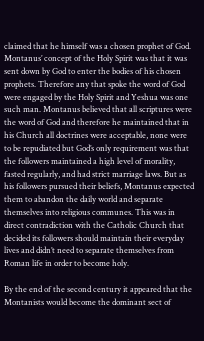claimed that he himself was a chosen prophet of God. Montanus’ concept of the Holy Spirit was that it was sent down by God to enter the bodies of his chosen prophets. Therefore any that spoke the word of God were engaged by the Holy Spirit and Yeshua was one such man. Montanus believed that all scriptures were the word of God and therefore he maintained that in his Church all doctrines were acceptable, none were to be repudiated but God’s only requirement was that the followers maintained a high level of morality, fasted regularly, and had strict marriage laws. But as his followers pursued their beliefs, Montanus expected them to abandon the daily world and separate themselves into religious communes. This was in direct contradiction with the Catholic Church that decided its followers should maintain their everyday lives and didn’t need to separate themselves from Roman life in order to become holy.

By the end of the second century it appeared that the Montanists would become the dominant sect of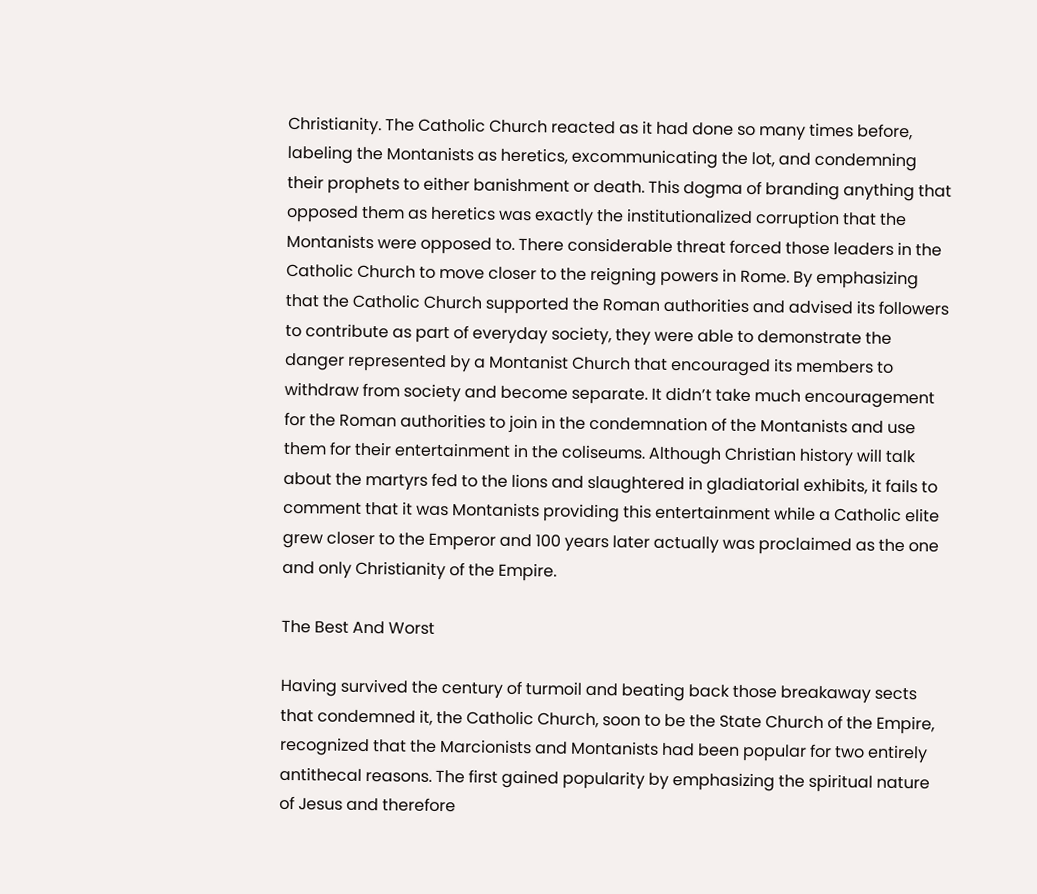Christianity. The Catholic Church reacted as it had done so many times before, labeling the Montanists as heretics, excommunicating the lot, and condemning their prophets to either banishment or death. This dogma of branding anything that opposed them as heretics was exactly the institutionalized corruption that the Montanists were opposed to. There considerable threat forced those leaders in the Catholic Church to move closer to the reigning powers in Rome. By emphasizing that the Catholic Church supported the Roman authorities and advised its followers to contribute as part of everyday society, they were able to demonstrate the danger represented by a Montanist Church that encouraged its members to withdraw from society and become separate. It didn’t take much encouragement for the Roman authorities to join in the condemnation of the Montanists and use them for their entertainment in the coliseums. Although Christian history will talk about the martyrs fed to the lions and slaughtered in gladiatorial exhibits, it fails to comment that it was Montanists providing this entertainment while a Catholic elite grew closer to the Emperor and 100 years later actually was proclaimed as the one and only Christianity of the Empire.

The Best And Worst

Having survived the century of turmoil and beating back those breakaway sects that condemned it, the Catholic Church, soon to be the State Church of the Empire, recognized that the Marcionists and Montanists had been popular for two entirely antithecal reasons. The first gained popularity by emphasizing the spiritual nature of Jesus and therefore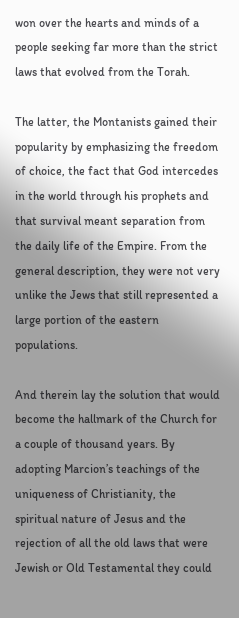won over the hearts and minds of a people seeking far more than the strict laws that evolved from the Torah.

The latter, the Montanists gained their popularity by emphasizing the freedom of choice, the fact that God intercedes in the world through his prophets and that survival meant separation from the daily life of the Empire. From the general description, they were not very unlike the Jews that still represented a large portion of the eastern populations.

And therein lay the solution that would become the hallmark of the Church for a couple of thousand years. By adopting Marcion’s teachings of the uniqueness of Christianity, the spiritual nature of Jesus and the rejection of all the old laws that were Jewish or Old Testamental they could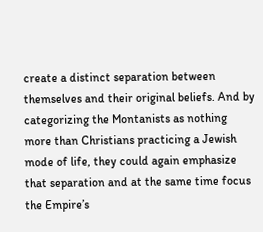create a distinct separation between themselves and their original beliefs. And by categorizing the Montanists as nothing more than Christians practicing a Jewish mode of life, they could again emphasize that separation and at the same time focus the Empire’s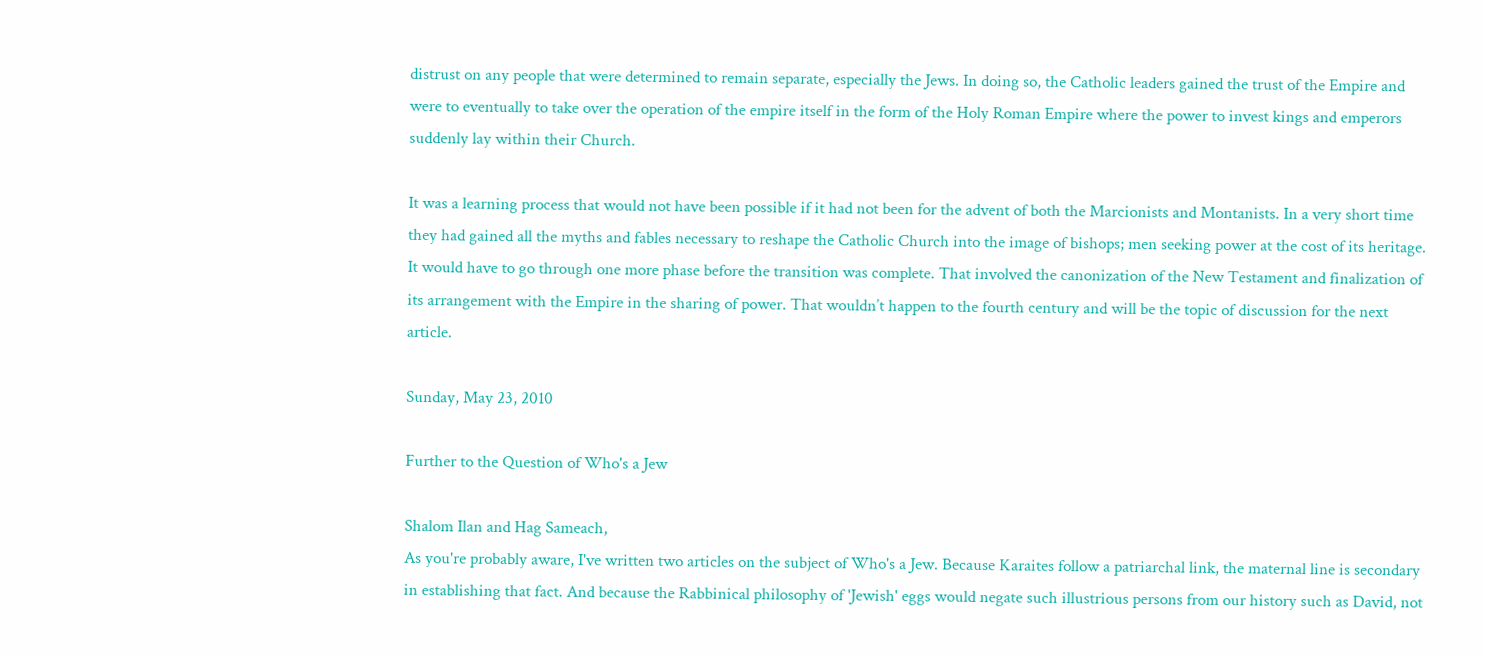distrust on any people that were determined to remain separate, especially the Jews. In doing so, the Catholic leaders gained the trust of the Empire and were to eventually to take over the operation of the empire itself in the form of the Holy Roman Empire where the power to invest kings and emperors suddenly lay within their Church.

It was a learning process that would not have been possible if it had not been for the advent of both the Marcionists and Montanists. In a very short time they had gained all the myths and fables necessary to reshape the Catholic Church into the image of bishops; men seeking power at the cost of its heritage. It would have to go through one more phase before the transition was complete. That involved the canonization of the New Testament and finalization of its arrangement with the Empire in the sharing of power. That wouldn’t happen to the fourth century and will be the topic of discussion for the next article.

Sunday, May 23, 2010

Further to the Question of Who's a Jew

Shalom Ilan and Hag Sameach,
As you're probably aware, I've written two articles on the subject of Who's a Jew. Because Karaites follow a patriarchal link, the maternal line is secondary in establishing that fact. And because the Rabbinical philosophy of 'Jewish' eggs would negate such illustrious persons from our history such as David, not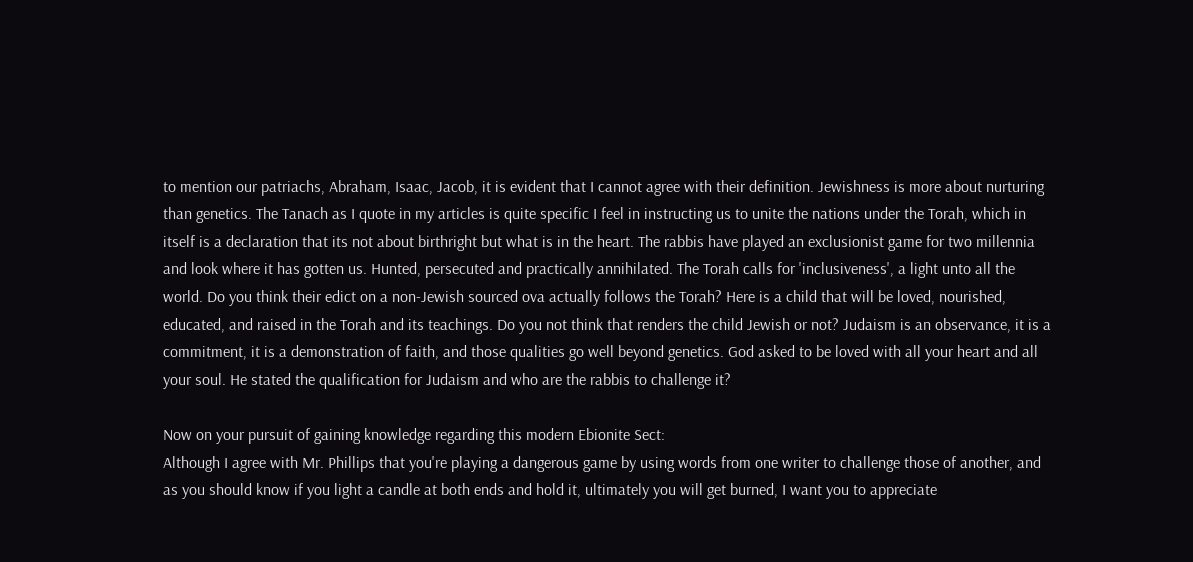to mention our patriachs, Abraham, Isaac, Jacob, it is evident that I cannot agree with their definition. Jewishness is more about nurturing than genetics. The Tanach as I quote in my articles is quite specific I feel in instructing us to unite the nations under the Torah, which in itself is a declaration that its not about birthright but what is in the heart. The rabbis have played an exclusionist game for two millennia and look where it has gotten us. Hunted, persecuted and practically annihilated. The Torah calls for 'inclusiveness', a light unto all the world. Do you think their edict on a non-Jewish sourced ova actually follows the Torah? Here is a child that will be loved, nourished, educated, and raised in the Torah and its teachings. Do you not think that renders the child Jewish or not? Judaism is an observance, it is a commitment, it is a demonstration of faith, and those qualities go well beyond genetics. God asked to be loved with all your heart and all your soul. He stated the qualification for Judaism and who are the rabbis to challenge it?

Now on your pursuit of gaining knowledge regarding this modern Ebionite Sect:
Although I agree with Mr. Phillips that you're playing a dangerous game by using words from one writer to challenge those of another, and as you should know if you light a candle at both ends and hold it, ultimately you will get burned, I want you to appreciate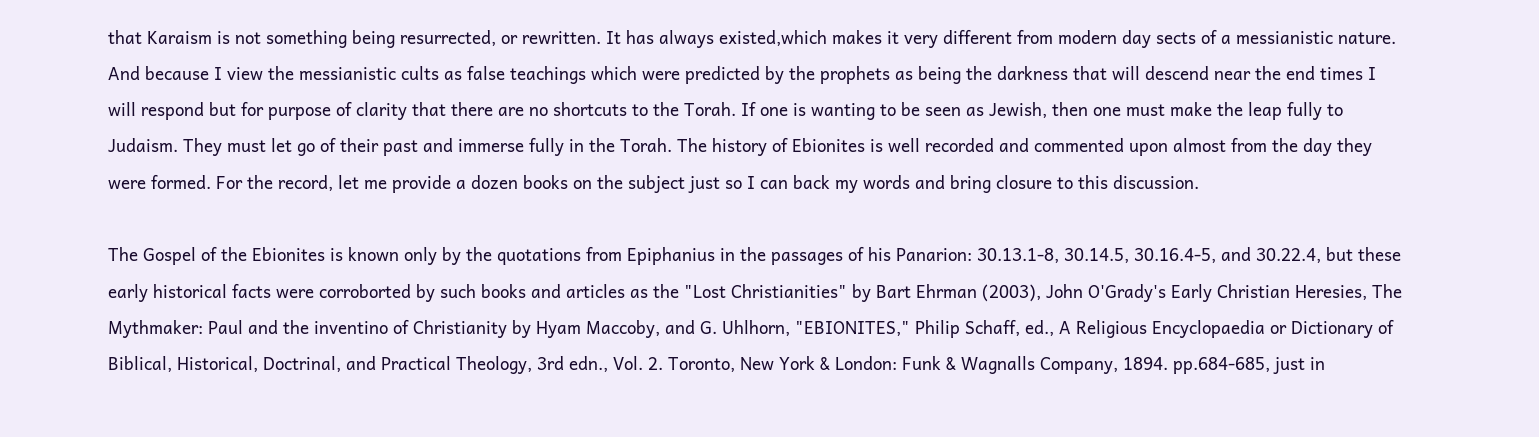that Karaism is not something being resurrected, or rewritten. It has always existed,which makes it very different from modern day sects of a messianistic nature. And because I view the messianistic cults as false teachings which were predicted by the prophets as being the darkness that will descend near the end times I will respond but for purpose of clarity that there are no shortcuts to the Torah. If one is wanting to be seen as Jewish, then one must make the leap fully to Judaism. They must let go of their past and immerse fully in the Torah. The history of Ebionites is well recorded and commented upon almost from the day they were formed. For the record, let me provide a dozen books on the subject just so I can back my words and bring closure to this discussion.

The Gospel of the Ebionites is known only by the quotations from Epiphanius in the passages of his Panarion: 30.13.1-8, 30.14.5, 30.16.4-5, and 30.22.4, but these early historical facts were corroborted by such books and articles as the "Lost Christianities" by Bart Ehrman (2003), John O'Grady's Early Christian Heresies, The Mythmaker: Paul and the inventino of Christianity by Hyam Maccoby, and G. Uhlhorn, "EBIONITES," Philip Schaff, ed., A Religious Encyclopaedia or Dictionary of Biblical, Historical, Doctrinal, and Practical Theology, 3rd edn., Vol. 2. Toronto, New York & London: Funk & Wagnalls Company, 1894. pp.684-685, just in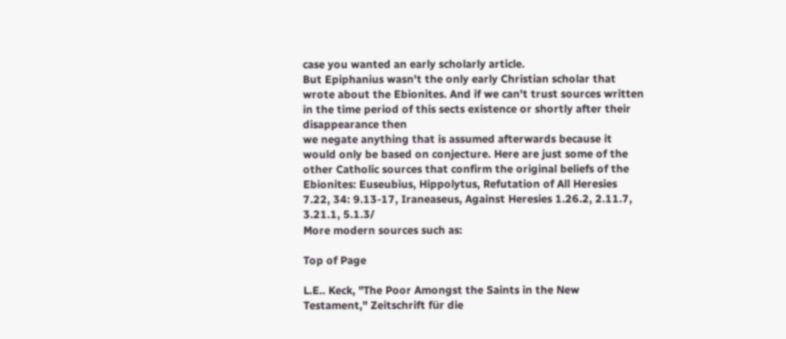case you wanted an early scholarly article.
But Epiphanius wasn't the only early Christian scholar that wrote about the Ebionites. And if we can't trust sources written in the time period of this sects existence or shortly after their disappearance then
we negate anything that is assumed afterwards because it would only be based on conjecture. Here are just some of the other Catholic sources that confirm the original beliefs of the Ebionites: Euseubius, Hippolytus, Refutation of All Heresies 7.22, 34: 9.13-17, Iraneaseus, Against Heresies 1.26.2, 2.11.7, 3.21.1, 5.1.3/
More modern sources such as:

Top of Page

L.E.. Keck, "The Poor Amongst the Saints in the New Testament," Zeitschrift für die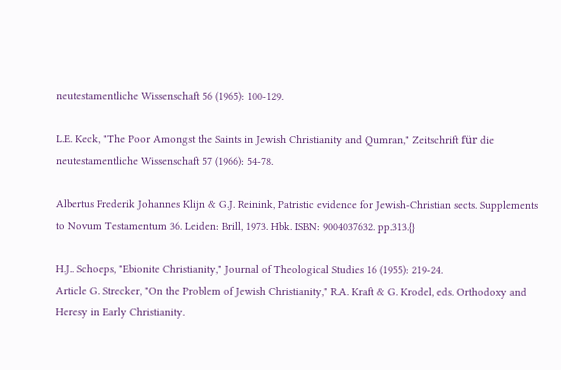neutestamentliche Wissenschaft 56 (1965): 100-129.

L.E. Keck, "The Poor Amongst the Saints in Jewish Christianity and Qumran," Zeitschrift für die neutestamentliche Wissenschaft 57 (1966): 54-78.

Albertus Frederik Johannes Klijn & G.J. Reinink, Patristic evidence for Jewish-Christian sects. Supplements to Novum Testamentum 36. Leiden: Brill, 1973. Hbk. ISBN: 9004037632. pp.313.{}

H.J.. Schoeps, "Ebionite Christianity," Journal of Theological Studies 16 (1955): 219-24.
Article G. Strecker, "On the Problem of Jewish Christianity," R.A. Kraft & G. Krodel, eds. Orthodoxy and Heresy in Early Christianity.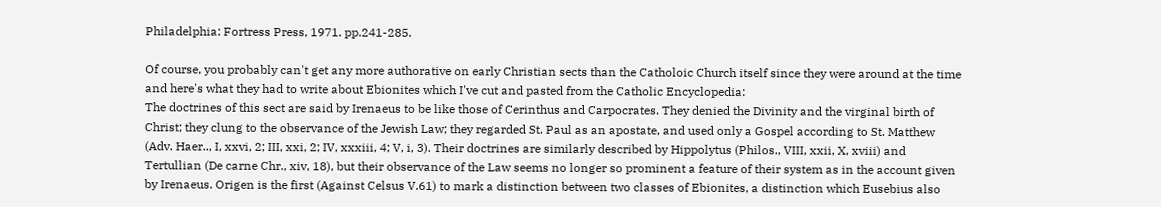Philadelphia: Fortress Press, 1971. pp.241-285.

Of course, you probably can't get any more authorative on early Christian sects than the Catholoic Church itself since they were around at the time and here's what they had to write about Ebionites which I've cut and pasted from the Catholic Encyclopedia:
The doctrines of this sect are said by Irenaeus to be like those of Cerinthus and Carpocrates. They denied the Divinity and the virginal birth of Christ; they clung to the observance of the Jewish Law; they regarded St. Paul as an apostate, and used only a Gospel according to St. Matthew (Adv. Haer.., I, xxvi, 2; III, xxi, 2; IV, xxxiii, 4; V, i, 3). Their doctrines are similarly described by Hippolytus (Philos., VIII, xxii, X, xviii) and Tertullian (De carne Chr., xiv, 18), but their observance of the Law seems no longer so prominent a feature of their system as in the account given by Irenaeus. Origen is the first (Against Celsus V.61) to mark a distinction between two classes of Ebionites, a distinction which Eusebius also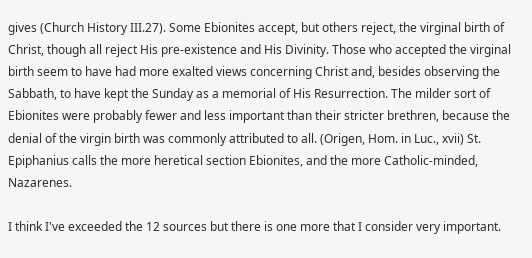gives (Church History III.27). Some Ebionites accept, but others reject, the virginal birth of Christ, though all reject His pre-existence and His Divinity. Those who accepted the virginal birth seem to have had more exalted views concerning Christ and, besides observing the Sabbath, to have kept the Sunday as a memorial of His Resurrection. The milder sort of Ebionites were probably fewer and less important than their stricter brethren, because the denial of the virgin birth was commonly attributed to all. (Origen, Hom. in Luc., xvii) St. Epiphanius calls the more heretical section Ebionites, and the more Catholic-minded, Nazarenes.

I think I've exceeded the 12 sources but there is one more that I consider very important.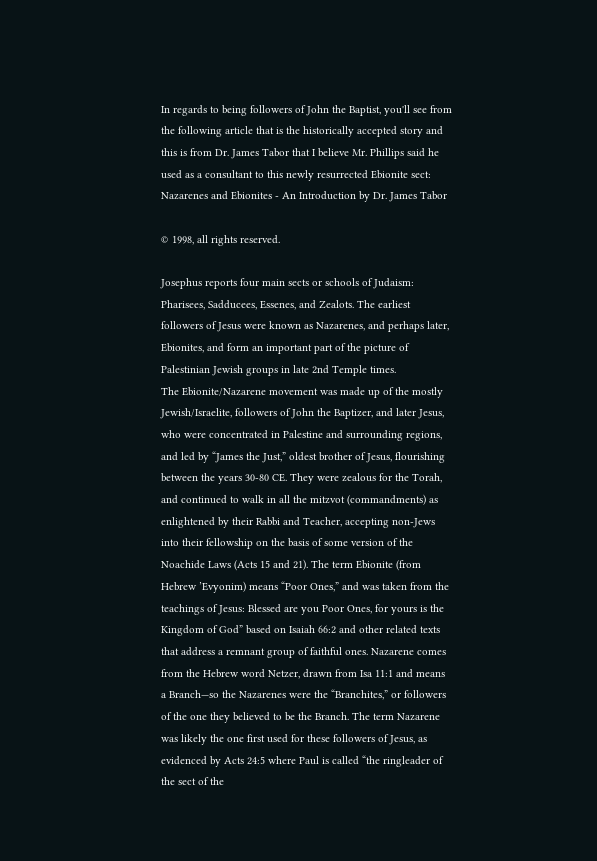In regards to being followers of John the Baptist, you'll see from the following article that is the historically accepted story and this is from Dr. James Tabor that I believe Mr. Phillips said he used as a consultant to this newly resurrected Ebionite sect:
Nazarenes and Ebionites - An Introduction by Dr. James Tabor

© 1998, all rights reserved.

Josephus reports four main sects or schools of Judaism: Pharisees, Sadducees, Essenes, and Zealots. The earliest followers of Jesus were known as Nazarenes, and perhaps later, Ebionites, and form an important part of the picture of Palestinian Jewish groups in late 2nd Temple times.
The Ebionite/Nazarene movement was made up of the mostly Jewish/Israelite, followers of John the Baptizer, and later Jesus, who were concentrated in Palestine and surrounding regions, and led by “James the Just,” oldest brother of Jesus, flourishing between the years 30-80 CE. They were zealous for the Torah, and continued to walk in all the mitzvot (commandments) as enlightened by their Rabbi and Teacher, accepting non-Jews into their fellowship on the basis of some version of the Noachide Laws (Acts 15 and 21). The term Ebionite (from Hebrew ’Evyonim) means “Poor Ones,” and was taken from the teachings of Jesus: Blessed are you Poor Ones, for yours is the Kingdom of God” based on Isaiah 66:2 and other related texts that address a remnant group of faithful ones. Nazarene comes from the Hebrew word Netzer, drawn from Isa 11:1 and means a Branch—so the Nazarenes were the “Branchites,” or followers of the one they believed to be the Branch. The term Nazarene was likely the one first used for these followers of Jesus, as evidenced by Acts 24:5 where Paul is called “the ringleader of the sect of the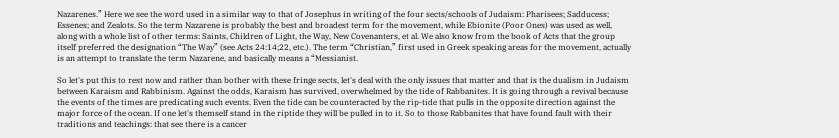Nazarenes.” Here we see the word used in a similar way to that of Josephus in writing of the four sects/schools of Judaism: Pharisees; Sadducess; Essenes; and Zealots. So the term Nazarene is probably the best and broadest term for the movement, while Ebionite (Poor Ones) was used as well, along with a whole list of other terms: Saints, Children of Light, the Way, New Covenanters, et al. We also know from the book of Acts that the group itself preferred the designation “The Way” (see Acts 24:14;22, etc.). The term “Christian,” first used in Greek speaking areas for the movement, actually is an attempt to translate the term Nazarene, and basically means a “Messianist.

So let's put this to rest now and rather than bother with these fringe sects, let's deal with the only issues that matter and that is the dualism in Judaism between Karaism and Rabbinism. Against the odds, Karaism has survived, overwhelmed by the tide of Rabbanites. It is going through a revival because the events of the times are predicating such events. Even the tide can be counteracted by the rip-tide that pulls in the opposite direction against the major force of the ocean. If one let's themself stand in the riptide they will be pulled in to it. So to those Rabbanites that have found fault with their traditions and teachings: that see there is a cancer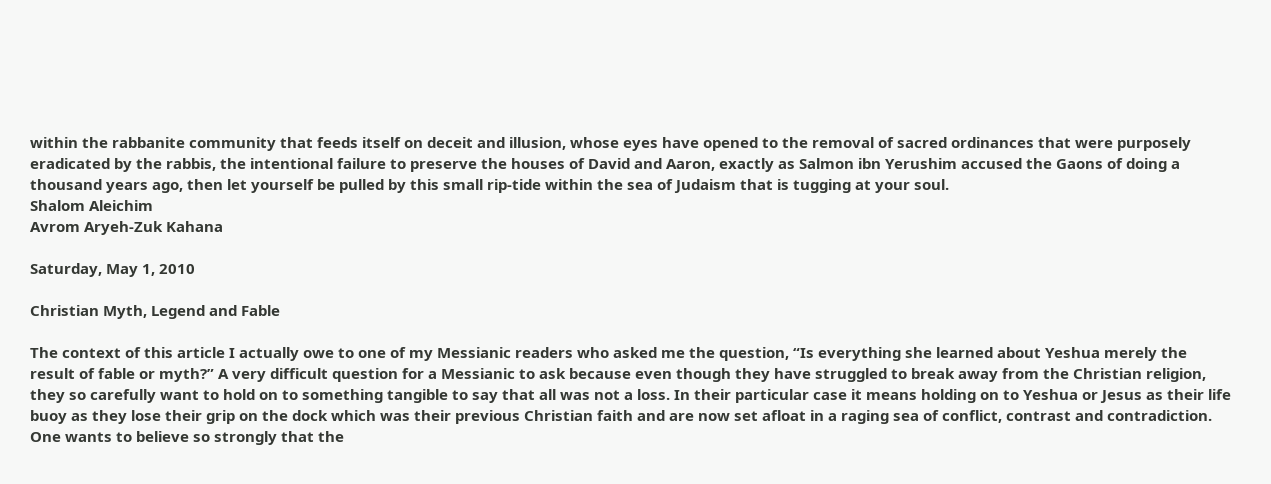within the rabbanite community that feeds itself on deceit and illusion, whose eyes have opened to the removal of sacred ordinances that were purposely eradicated by the rabbis, the intentional failure to preserve the houses of David and Aaron, exactly as Salmon ibn Yerushim accused the Gaons of doing a thousand years ago, then let yourself be pulled by this small rip-tide within the sea of Judaism that is tugging at your soul.
Shalom Aleichim
Avrom Aryeh-Zuk Kahana

Saturday, May 1, 2010

Christian Myth, Legend and Fable

The context of this article I actually owe to one of my Messianic readers who asked me the question, “Is everything she learned about Yeshua merely the result of fable or myth?” A very difficult question for a Messianic to ask because even though they have struggled to break away from the Christian religion, they so carefully want to hold on to something tangible to say that all was not a loss. In their particular case it means holding on to Yeshua or Jesus as their life buoy as they lose their grip on the dock which was their previous Christian faith and are now set afloat in a raging sea of conflict, contrast and contradiction. One wants to believe so strongly that the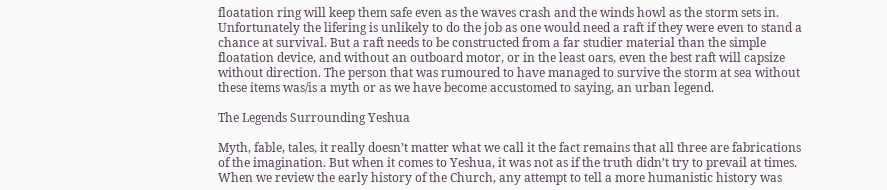floatation ring will keep them safe even as the waves crash and the winds howl as the storm sets in. Unfortunately the lifering is unlikely to do the job as one would need a raft if they were even to stand a chance at survival. But a raft needs to be constructed from a far studier material than the simple floatation device, and without an outboard motor, or in the least oars, even the best raft will capsize without direction. The person that was rumoured to have managed to survive the storm at sea without these items was/is a myth or as we have become accustomed to saying, an urban legend.

The Legends Surrounding Yeshua

Myth, fable, tales, it really doesn’t matter what we call it the fact remains that all three are fabrications of the imagination. But when it comes to Yeshua, it was not as if the truth didn’t try to prevail at times. When we review the early history of the Church, any attempt to tell a more humanistic history was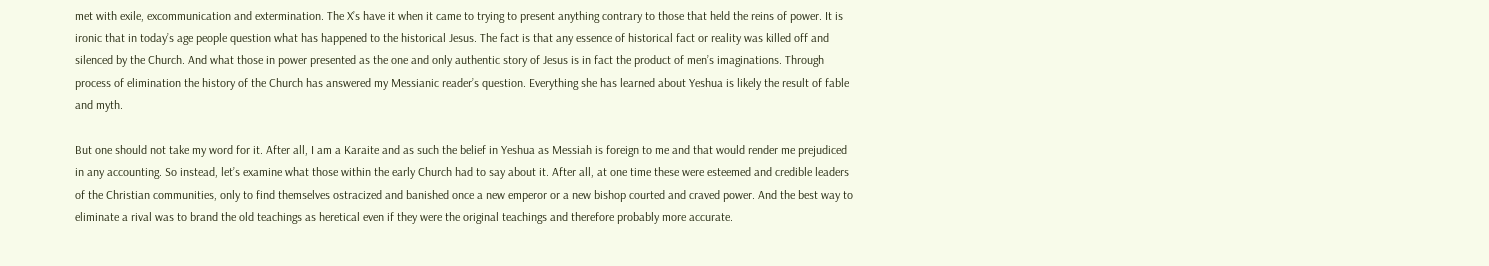met with exile, excommunication and extermination. The X’s have it when it came to trying to present anything contrary to those that held the reins of power. It is ironic that in today’s age people question what has happened to the historical Jesus. The fact is that any essence of historical fact or reality was killed off and silenced by the Church. And what those in power presented as the one and only authentic story of Jesus is in fact the product of men’s imaginations. Through process of elimination the history of the Church has answered my Messianic reader’s question. Everything she has learned about Yeshua is likely the result of fable and myth.

But one should not take my word for it. After all, I am a Karaite and as such the belief in Yeshua as Messiah is foreign to me and that would render me prejudiced in any accounting. So instead, let’s examine what those within the early Church had to say about it. After all, at one time these were esteemed and credible leaders of the Christian communities, only to find themselves ostracized and banished once a new emperor or a new bishop courted and craved power. And the best way to eliminate a rival was to brand the old teachings as heretical even if they were the original teachings and therefore probably more accurate.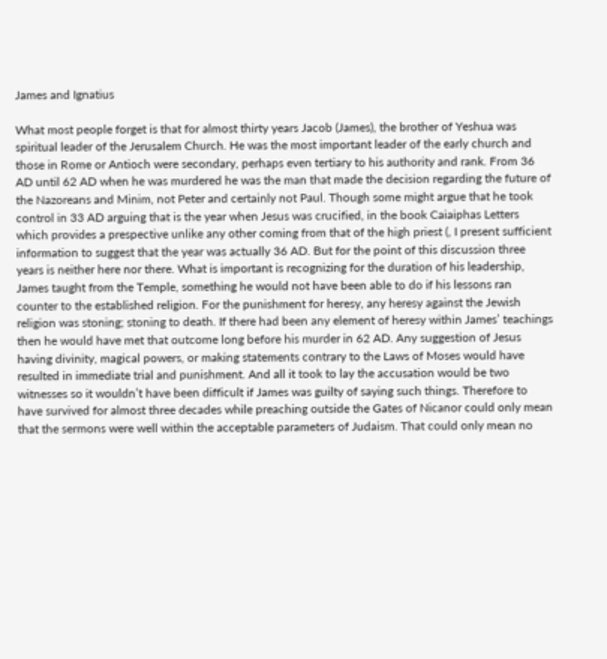James and Ignatius

What most people forget is that for almost thirty years Jacob (James), the brother of Yeshua was spiritual leader of the Jerusalem Church. He was the most important leader of the early church and those in Rome or Antioch were secondary, perhaps even tertiary to his authority and rank. From 36 AD until 62 AD when he was murdered he was the man that made the decision regarding the future of the Nazoreans and Minim, not Peter and certainly not Paul. Though some might argue that he took control in 33 AD arguing that is the year when Jesus was crucified, in the book Caiaiphas Letters which provides a prespective unlike any other coming from that of the high priest (, I present sufficient information to suggest that the year was actually 36 AD. But for the point of this discussion three years is neither here nor there. What is important is recognizing for the duration of his leadership, James taught from the Temple, something he would not have been able to do if his lessons ran counter to the established religion. For the punishment for heresy, any heresy against the Jewish religion was stoning; stoning to death. If there had been any element of heresy within James’ teachings then he would have met that outcome long before his murder in 62 AD. Any suggestion of Jesus having divinity, magical powers, or making statements contrary to the Laws of Moses would have resulted in immediate trial and punishment. And all it took to lay the accusation would be two witnesses so it wouldn’t have been difficult if James was guilty of saying such things. Therefore to have survived for almost three decades while preaching outside the Gates of Nicanor could only mean that the sermons were well within the acceptable parameters of Judaism. That could only mean no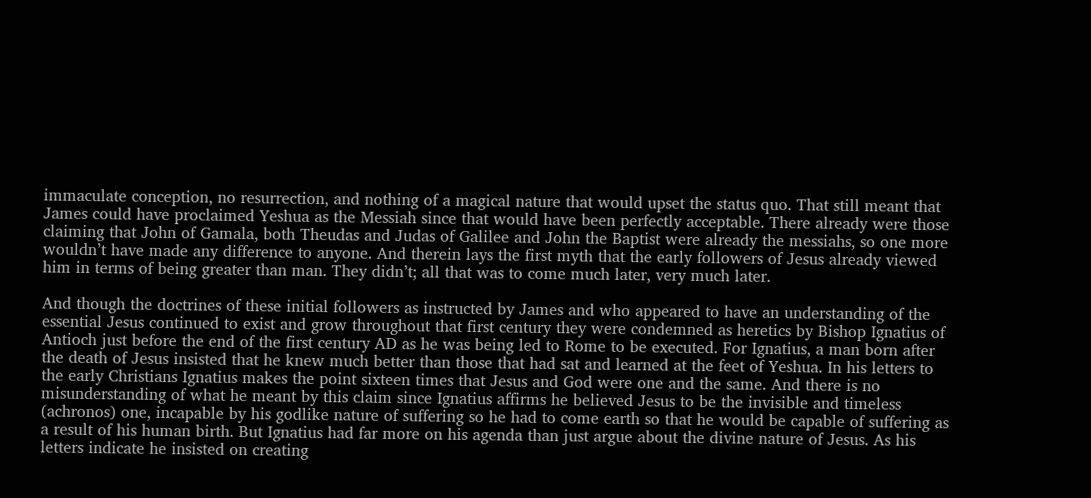immaculate conception, no resurrection, and nothing of a magical nature that would upset the status quo. That still meant that James could have proclaimed Yeshua as the Messiah since that would have been perfectly acceptable. There already were those claiming that John of Gamala, both Theudas and Judas of Galilee and John the Baptist were already the messiahs, so one more wouldn’t have made any difference to anyone. And therein lays the first myth that the early followers of Jesus already viewed him in terms of being greater than man. They didn’t; all that was to come much later, very much later.

And though the doctrines of these initial followers as instructed by James and who appeared to have an understanding of the essential Jesus continued to exist and grow throughout that first century they were condemned as heretics by Bishop Ignatius of Antioch just before the end of the first century AD as he was being led to Rome to be executed. For Ignatius, a man born after the death of Jesus insisted that he knew much better than those that had sat and learned at the feet of Yeshua. In his letters to the early Christians Ignatius makes the point sixteen times that Jesus and God were one and the same. And there is no misunderstanding of what he meant by this claim since Ignatius affirms he believed Jesus to be the invisible and timeless (achronos) one, incapable by his godlike nature of suffering so he had to come earth so that he would be capable of suffering as a result of his human birth. But Ignatius had far more on his agenda than just argue about the divine nature of Jesus. As his letters indicate he insisted on creating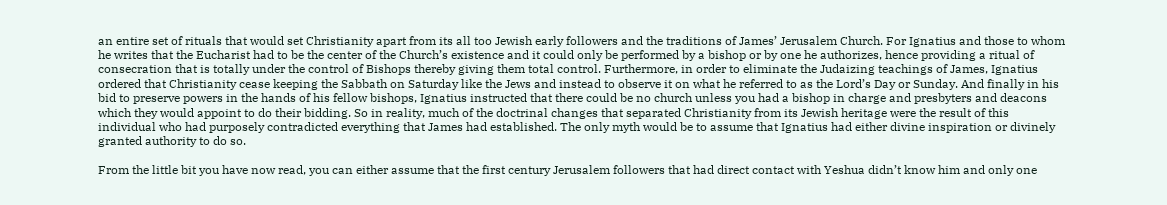an entire set of rituals that would set Christianity apart from its all too Jewish early followers and the traditions of James’ Jerusalem Church. For Ignatius and those to whom he writes that the Eucharist had to be the center of the Church’s existence and it could only be performed by a bishop or by one he authorizes, hence providing a ritual of consecration that is totally under the control of Bishops thereby giving them total control. Furthermore, in order to eliminate the Judaizing teachings of James, Ignatius ordered that Christianity cease keeping the Sabbath on Saturday like the Jews and instead to observe it on what he referred to as the Lord’s Day or Sunday. And finally in his bid to preserve powers in the hands of his fellow bishops, Ignatius instructed that there could be no church unless you had a bishop in charge and presbyters and deacons which they would appoint to do their bidding. So in reality, much of the doctrinal changes that separated Christianity from its Jewish heritage were the result of this individual who had purposely contradicted everything that James had established. The only myth would be to assume that Ignatius had either divine inspiration or divinely granted authority to do so.

From the little bit you have now read, you can either assume that the first century Jerusalem followers that had direct contact with Yeshua didn’t know him and only one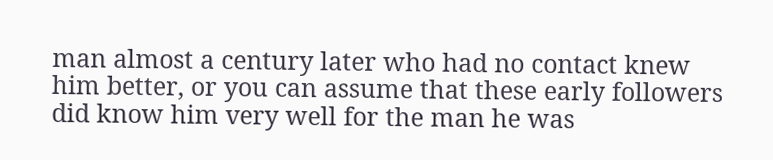man almost a century later who had no contact knew him better, or you can assume that these early followers did know him very well for the man he was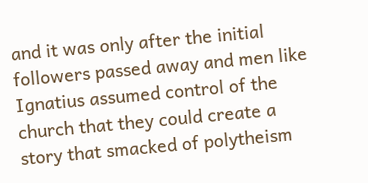and it was only after the initial followers passed away and men like Ignatius assumed control of the church that they could create a story that smacked of polytheism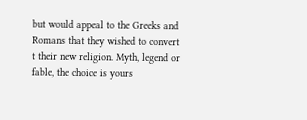but would appeal to the Greeks and Romans that they wished to convert t their new religion. Myth, legend or fable, the choice is yours